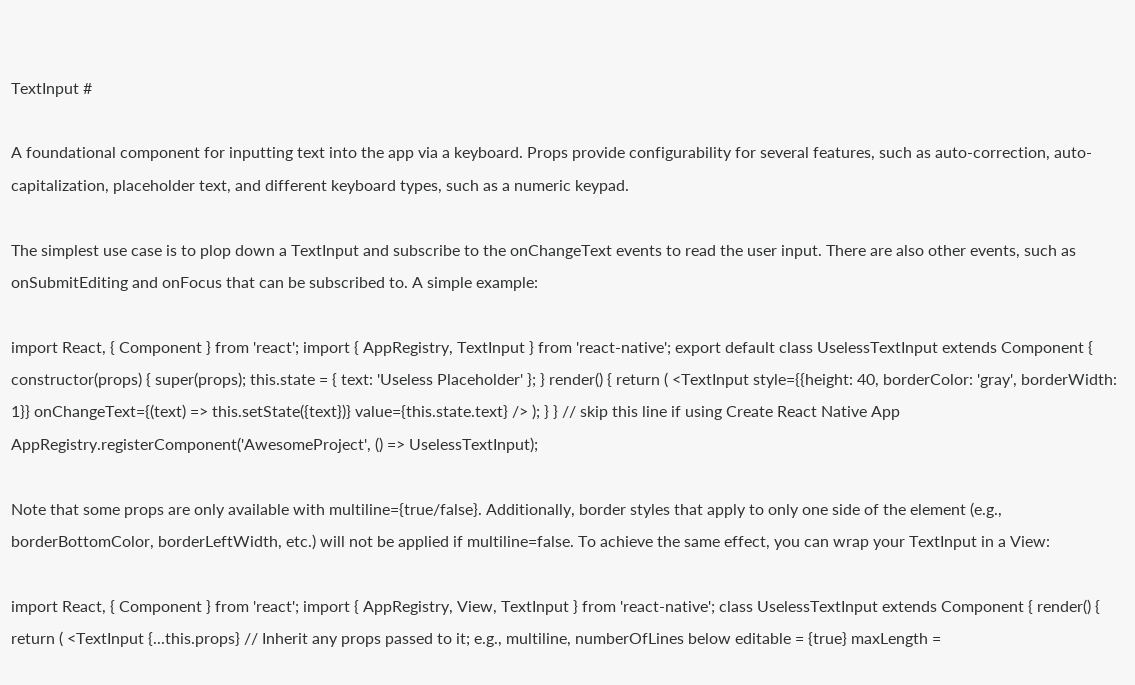TextInput #

A foundational component for inputting text into the app via a keyboard. Props provide configurability for several features, such as auto-correction, auto-capitalization, placeholder text, and different keyboard types, such as a numeric keypad.

The simplest use case is to plop down a TextInput and subscribe to the onChangeText events to read the user input. There are also other events, such as onSubmitEditing and onFocus that can be subscribed to. A simple example:

import React, { Component } from 'react'; import { AppRegistry, TextInput } from 'react-native'; export default class UselessTextInput extends Component { constructor(props) { super(props); this.state = { text: 'Useless Placeholder' }; } render() { return ( <TextInput style={{height: 40, borderColor: 'gray', borderWidth: 1}} onChangeText={(text) => this.setState({text})} value={this.state.text} /> ); } } // skip this line if using Create React Native App AppRegistry.registerComponent('AwesomeProject', () => UselessTextInput);

Note that some props are only available with multiline={true/false}. Additionally, border styles that apply to only one side of the element (e.g., borderBottomColor, borderLeftWidth, etc.) will not be applied if multiline=false. To achieve the same effect, you can wrap your TextInput in a View:

import React, { Component } from 'react'; import { AppRegistry, View, TextInput } from 'react-native'; class UselessTextInput extends Component { render() { return ( <TextInput {...this.props} // Inherit any props passed to it; e.g., multiline, numberOfLines below editable = {true} maxLength =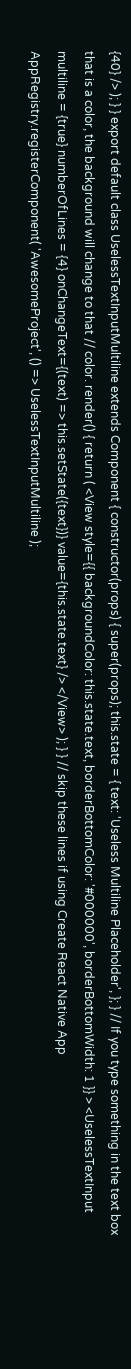{40} /> ); } } export default class UselessTextInputMultiline extends Component { constructor(props) { super(props); this.state = { text: 'Useless Multiline Placeholder', }; } // If you type something in the text box that is a color, the background will change to that // color. render() { return ( <View style={{ backgroundColor: this.state.text, borderBottomColor: '#000000', borderBottomWidth: 1 }} > <UselessTextInput multiline = {true} numberOfLines = {4} onChangeText={(text) => this.setState({text})} value={this.state.text} /> </View> ); } } // skip these lines if using Create React Native App AppRegistry.registerComponent( 'AwesomeProject', () => UselessTextInputMultiline );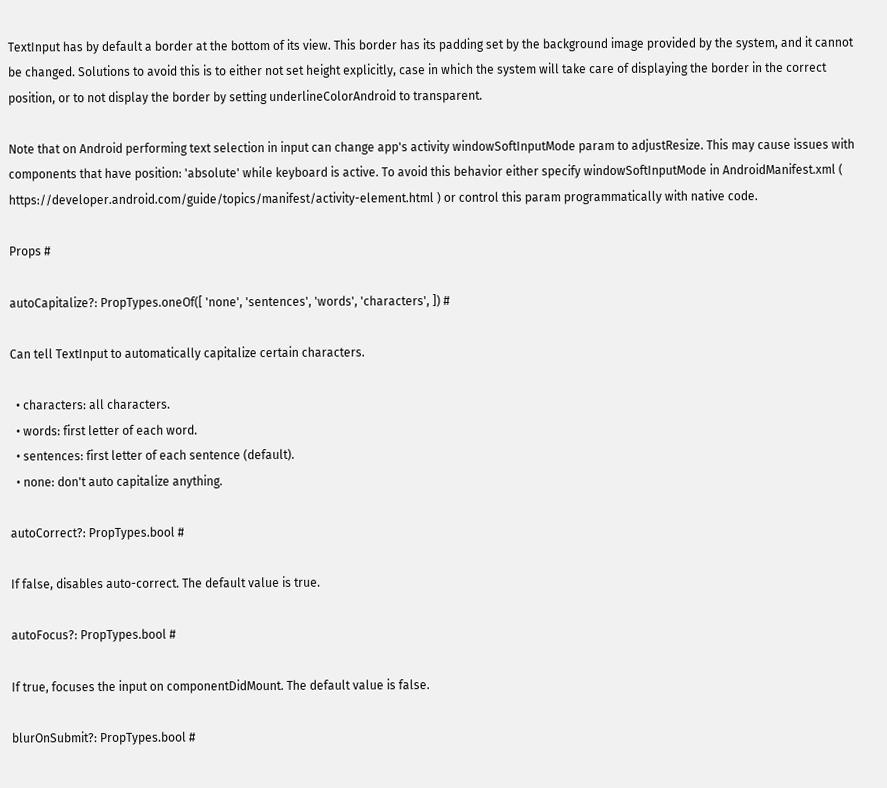TextInput has by default a border at the bottom of its view. This border has its padding set by the background image provided by the system, and it cannot be changed. Solutions to avoid this is to either not set height explicitly, case in which the system will take care of displaying the border in the correct position, or to not display the border by setting underlineColorAndroid to transparent.

Note that on Android performing text selection in input can change app's activity windowSoftInputMode param to adjustResize. This may cause issues with components that have position: 'absolute' while keyboard is active. To avoid this behavior either specify windowSoftInputMode in AndroidManifest.xml ( https://developer.android.com/guide/topics/manifest/activity-element.html ) or control this param programmatically with native code.

Props #

autoCapitalize?: PropTypes.oneOf([ 'none', 'sentences', 'words', 'characters', ]) #

Can tell TextInput to automatically capitalize certain characters.

  • characters: all characters.
  • words: first letter of each word.
  • sentences: first letter of each sentence (default).
  • none: don't auto capitalize anything.

autoCorrect?: PropTypes.bool #

If false, disables auto-correct. The default value is true.

autoFocus?: PropTypes.bool #

If true, focuses the input on componentDidMount. The default value is false.

blurOnSubmit?: PropTypes.bool #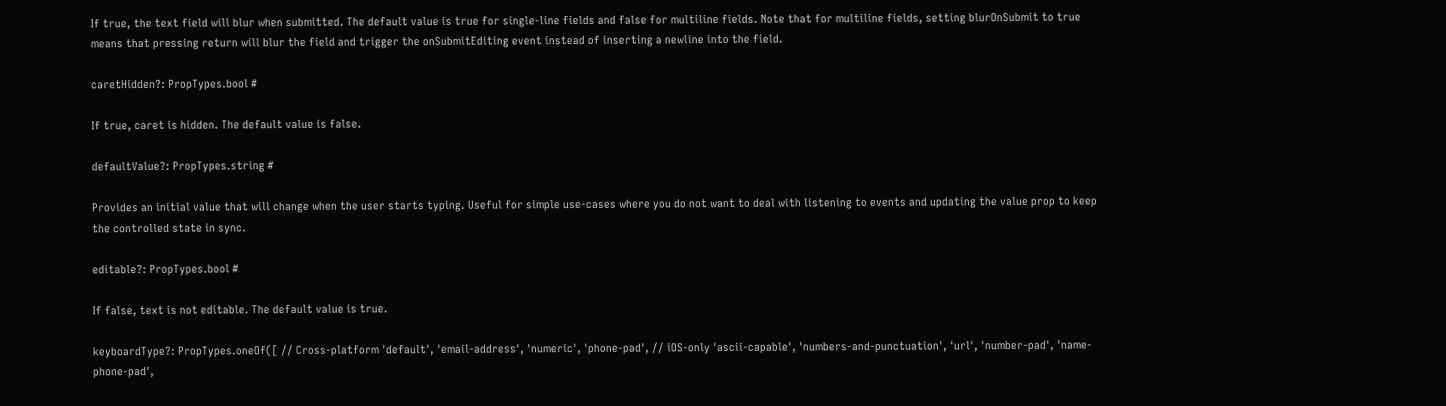If true, the text field will blur when submitted. The default value is true for single-line fields and false for multiline fields. Note that for multiline fields, setting blurOnSubmit to true means that pressing return will blur the field and trigger the onSubmitEditing event instead of inserting a newline into the field.

caretHidden?: PropTypes.bool #

If true, caret is hidden. The default value is false.

defaultValue?: PropTypes.string #

Provides an initial value that will change when the user starts typing. Useful for simple use-cases where you do not want to deal with listening to events and updating the value prop to keep the controlled state in sync.

editable?: PropTypes.bool #

If false, text is not editable. The default value is true.

keyboardType?: PropTypes.oneOf([ // Cross-platform 'default', 'email-address', 'numeric', 'phone-pad', // iOS-only 'ascii-capable', 'numbers-and-punctuation', 'url', 'number-pad', 'name-phone-pad',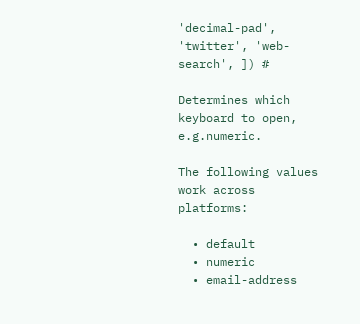'decimal-pad', 'twitter', 'web-search', ]) #

Determines which keyboard to open, e.g.numeric.

The following values work across platforms:

  • default
  • numeric
  • email-address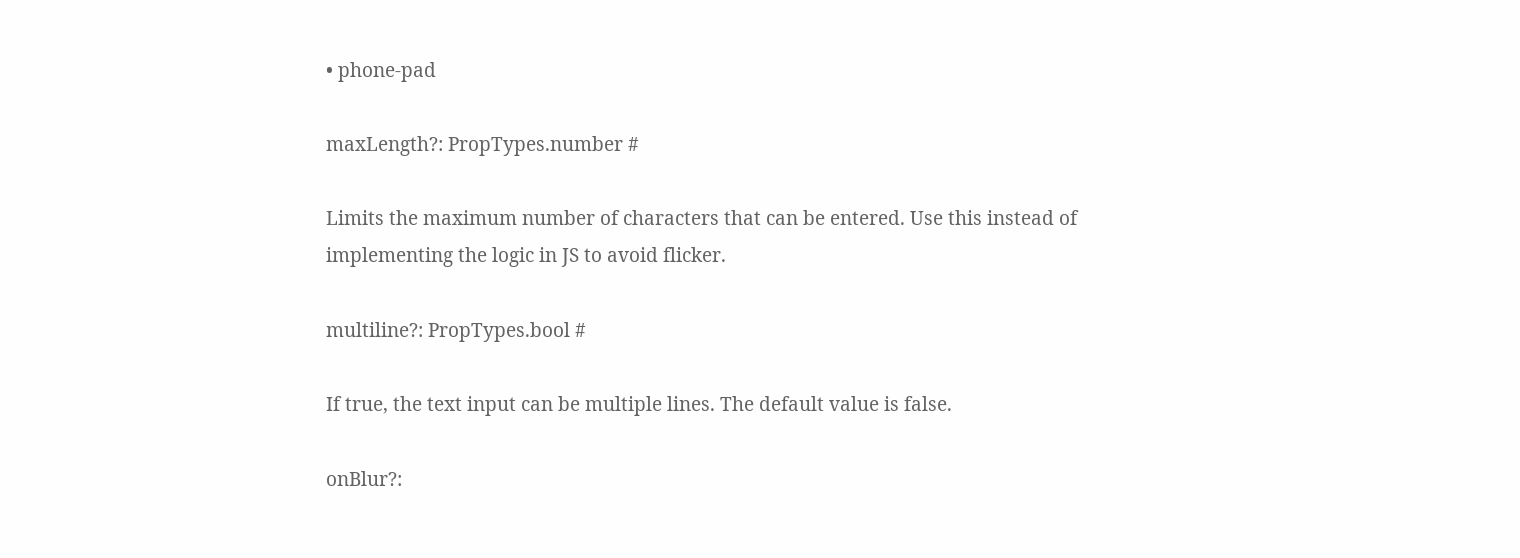• phone-pad

maxLength?: PropTypes.number #

Limits the maximum number of characters that can be entered. Use this instead of implementing the logic in JS to avoid flicker.

multiline?: PropTypes.bool #

If true, the text input can be multiple lines. The default value is false.

onBlur?: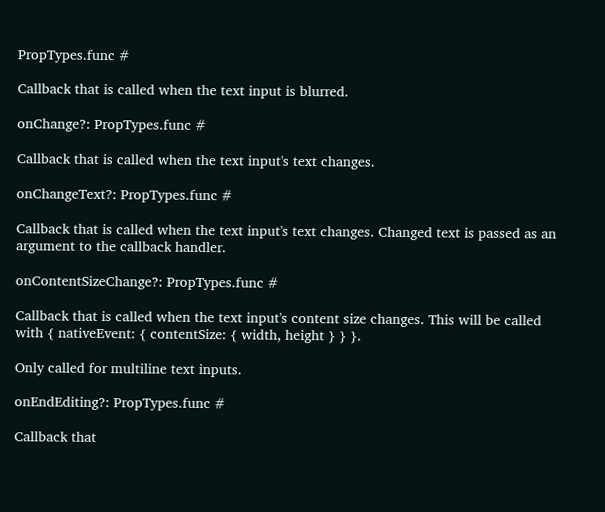PropTypes.func #

Callback that is called when the text input is blurred.

onChange?: PropTypes.func #

Callback that is called when the text input's text changes.

onChangeText?: PropTypes.func #

Callback that is called when the text input's text changes. Changed text is passed as an argument to the callback handler.

onContentSizeChange?: PropTypes.func #

Callback that is called when the text input's content size changes. This will be called with { nativeEvent: { contentSize: { width, height } } }.

Only called for multiline text inputs.

onEndEditing?: PropTypes.func #

Callback that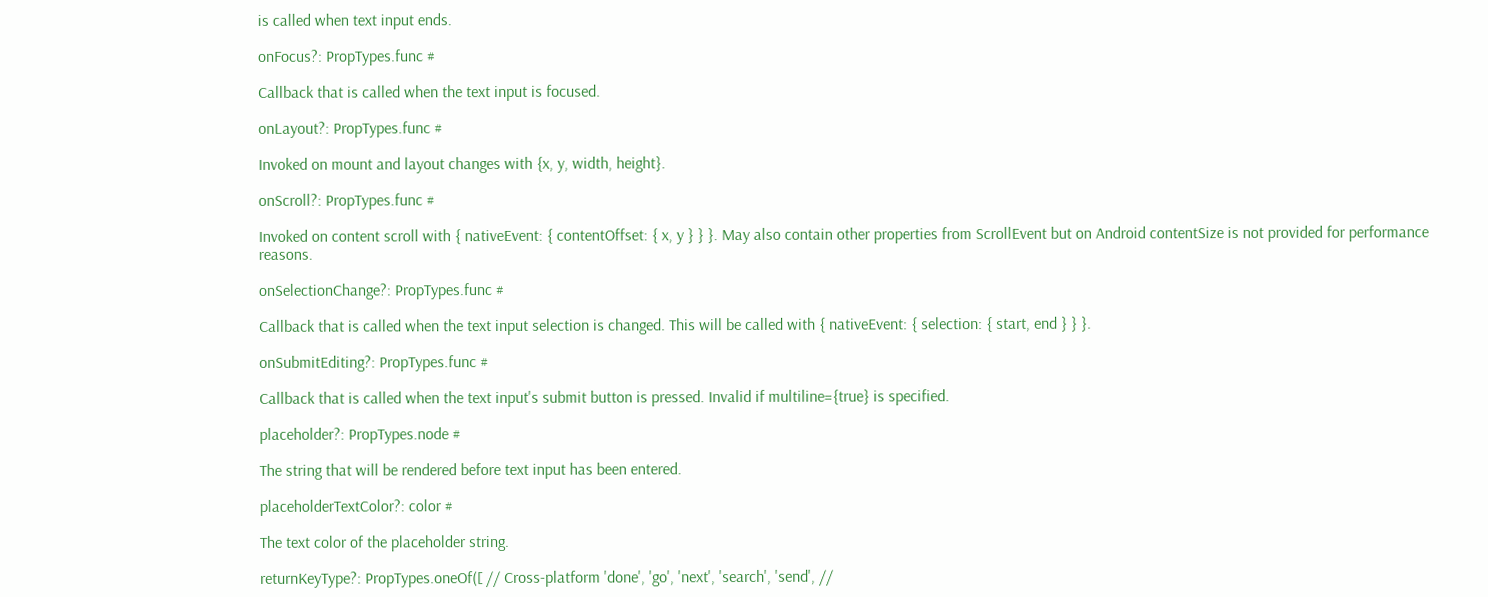is called when text input ends.

onFocus?: PropTypes.func #

Callback that is called when the text input is focused.

onLayout?: PropTypes.func #

Invoked on mount and layout changes with {x, y, width, height}.

onScroll?: PropTypes.func #

Invoked on content scroll with { nativeEvent: { contentOffset: { x, y } } }. May also contain other properties from ScrollEvent but on Android contentSize is not provided for performance reasons.

onSelectionChange?: PropTypes.func #

Callback that is called when the text input selection is changed. This will be called with { nativeEvent: { selection: { start, end } } }.

onSubmitEditing?: PropTypes.func #

Callback that is called when the text input's submit button is pressed. Invalid if multiline={true} is specified.

placeholder?: PropTypes.node #

The string that will be rendered before text input has been entered.

placeholderTextColor?: color #

The text color of the placeholder string.

returnKeyType?: PropTypes.oneOf([ // Cross-platform 'done', 'go', 'next', 'search', 'send', //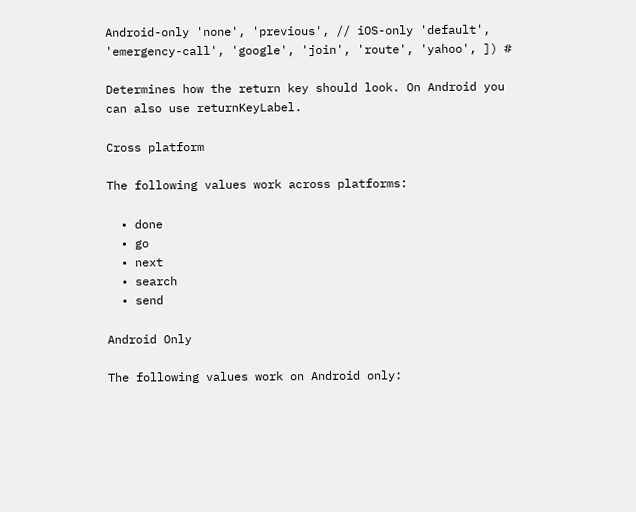Android-only 'none', 'previous', // iOS-only 'default', 'emergency-call', 'google', 'join', 'route', 'yahoo', ]) #

Determines how the return key should look. On Android you can also use returnKeyLabel.

Cross platform

The following values work across platforms:

  • done
  • go
  • next
  • search
  • send

Android Only

The following values work on Android only: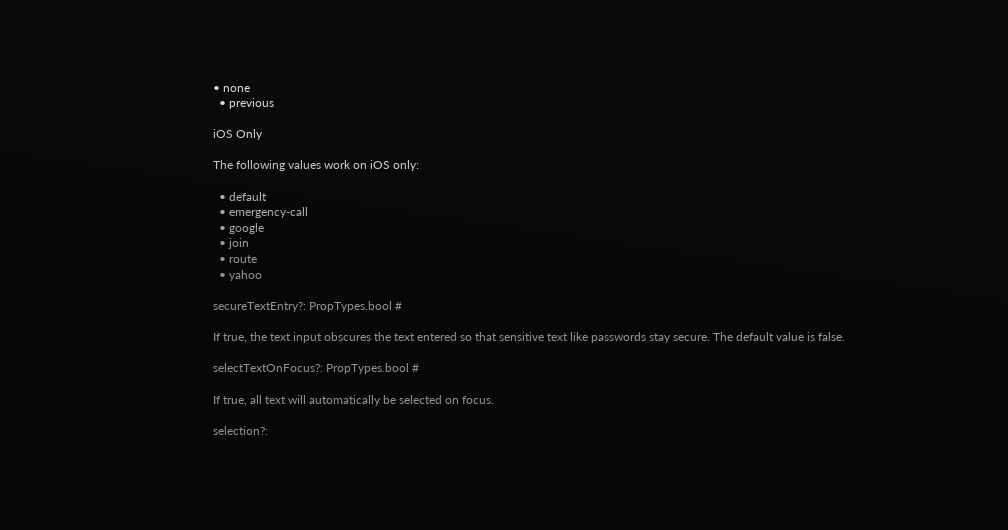• none
  • previous

iOS Only

The following values work on iOS only:

  • default
  • emergency-call
  • google
  • join
  • route
  • yahoo

secureTextEntry?: PropTypes.bool #

If true, the text input obscures the text entered so that sensitive text like passwords stay secure. The default value is false.

selectTextOnFocus?: PropTypes.bool #

If true, all text will automatically be selected on focus.

selection?: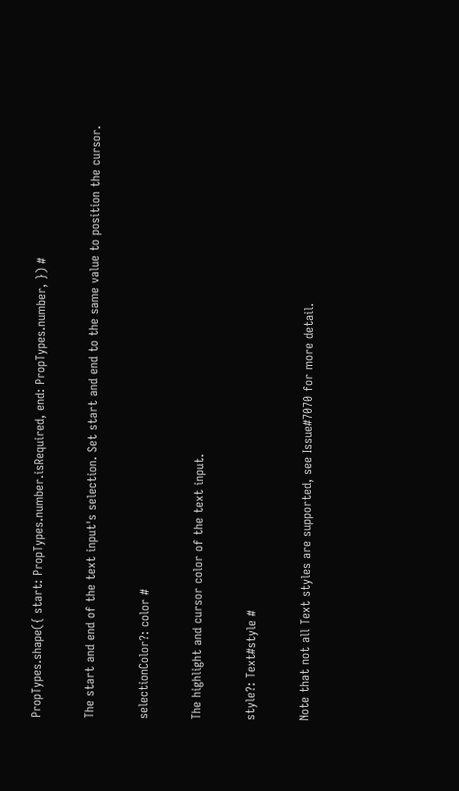PropTypes.shape({ start: PropTypes.number.isRequired, end: PropTypes.number, }) #

The start and end of the text input's selection. Set start and end to the same value to position the cursor.

selectionColor?: color #

The highlight and cursor color of the text input.

style?: Text#style #

Note that not all Text styles are supported, see Issue#7070 for more detail.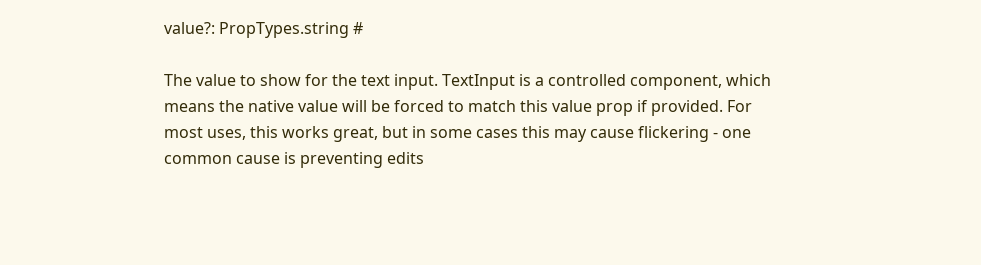value?: PropTypes.string #

The value to show for the text input. TextInput is a controlled component, which means the native value will be forced to match this value prop if provided. For most uses, this works great, but in some cases this may cause flickering - one common cause is preventing edits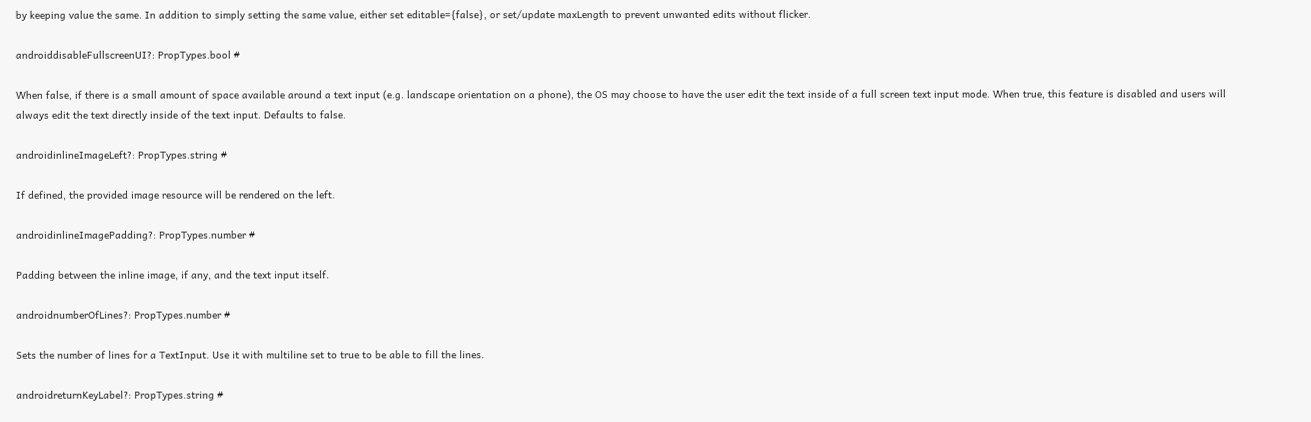by keeping value the same. In addition to simply setting the same value, either set editable={false}, or set/update maxLength to prevent unwanted edits without flicker.

androiddisableFullscreenUI?: PropTypes.bool #

When false, if there is a small amount of space available around a text input (e.g. landscape orientation on a phone), the OS may choose to have the user edit the text inside of a full screen text input mode. When true, this feature is disabled and users will always edit the text directly inside of the text input. Defaults to false.

androidinlineImageLeft?: PropTypes.string #

If defined, the provided image resource will be rendered on the left.

androidinlineImagePadding?: PropTypes.number #

Padding between the inline image, if any, and the text input itself.

androidnumberOfLines?: PropTypes.number #

Sets the number of lines for a TextInput. Use it with multiline set to true to be able to fill the lines.

androidreturnKeyLabel?: PropTypes.string #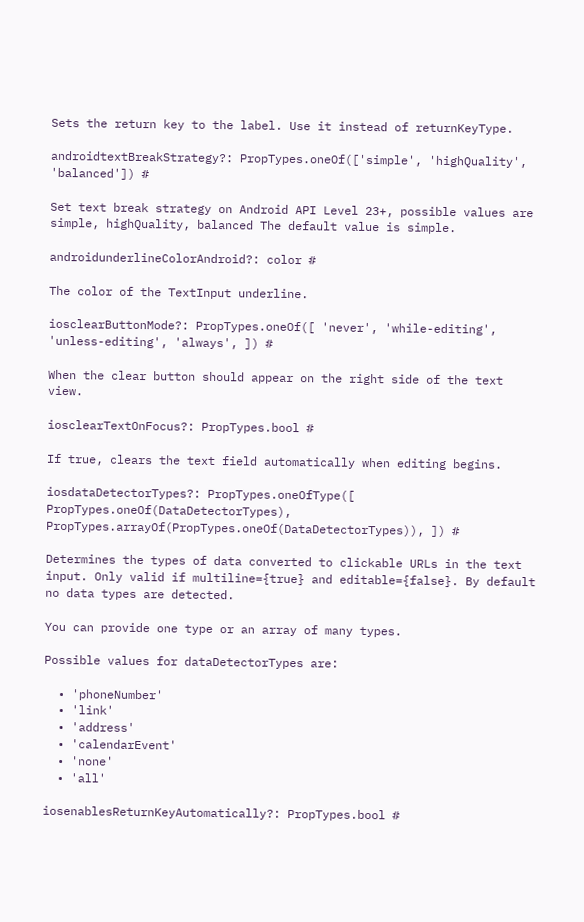Sets the return key to the label. Use it instead of returnKeyType.

androidtextBreakStrategy?: PropTypes.oneOf(['simple', 'highQuality', 'balanced']) #

Set text break strategy on Android API Level 23+, possible values are simple, highQuality, balanced The default value is simple.

androidunderlineColorAndroid?: color #

The color of the TextInput underline.

iosclearButtonMode?: PropTypes.oneOf([ 'never', 'while-editing', 'unless-editing', 'always', ]) #

When the clear button should appear on the right side of the text view.

iosclearTextOnFocus?: PropTypes.bool #

If true, clears the text field automatically when editing begins.

iosdataDetectorTypes?: PropTypes.oneOfType([ PropTypes.oneOf(DataDetectorTypes), PropTypes.arrayOf(PropTypes.oneOf(DataDetectorTypes)), ]) #

Determines the types of data converted to clickable URLs in the text input. Only valid if multiline={true} and editable={false}. By default no data types are detected.

You can provide one type or an array of many types.

Possible values for dataDetectorTypes are:

  • 'phoneNumber'
  • 'link'
  • 'address'
  • 'calendarEvent'
  • 'none'
  • 'all'

iosenablesReturnKeyAutomatically?: PropTypes.bool #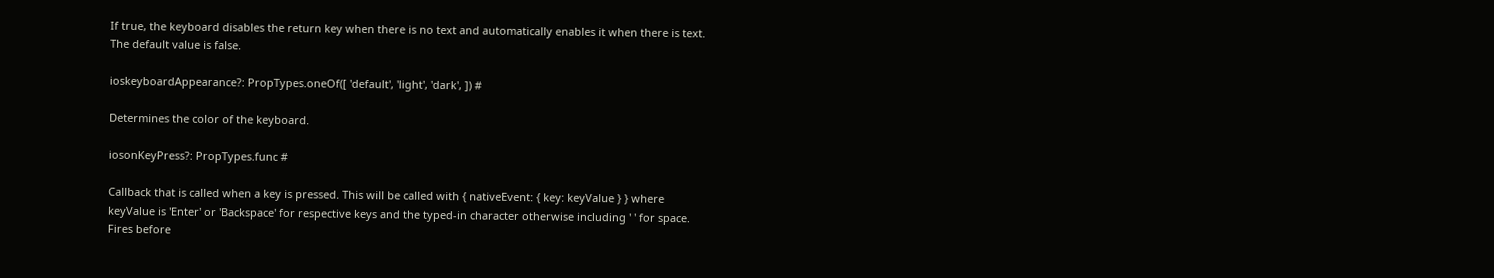If true, the keyboard disables the return key when there is no text and automatically enables it when there is text. The default value is false.

ioskeyboardAppearance?: PropTypes.oneOf([ 'default', 'light', 'dark', ]) #

Determines the color of the keyboard.

iosonKeyPress?: PropTypes.func #

Callback that is called when a key is pressed. This will be called with { nativeEvent: { key: keyValue } } where keyValue is 'Enter' or 'Backspace' for respective keys and the typed-in character otherwise including ' ' for space. Fires before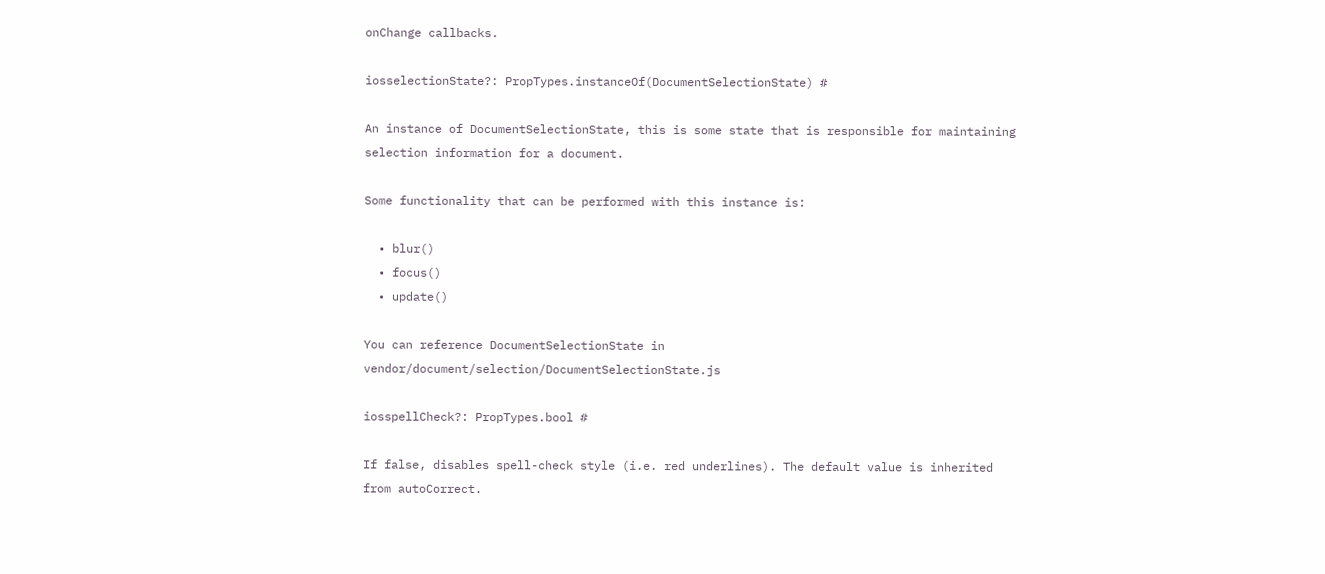onChange callbacks.

iosselectionState?: PropTypes.instanceOf(DocumentSelectionState) #

An instance of DocumentSelectionState, this is some state that is responsible for maintaining selection information for a document.

Some functionality that can be performed with this instance is:

  • blur()
  • focus()
  • update()

You can reference DocumentSelectionState in vendor/document/selection/DocumentSelectionState.js

iosspellCheck?: PropTypes.bool #

If false, disables spell-check style (i.e. red underlines). The default value is inherited from autoCorrect.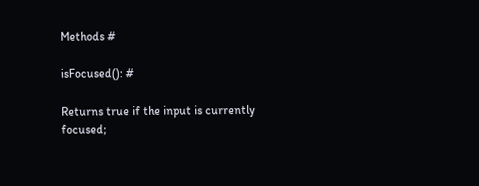Methods #

isFocused(): #

Returns true if the input is currently focused;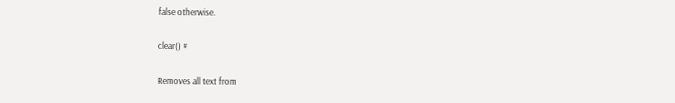false otherwise.

clear() #

Removes all text from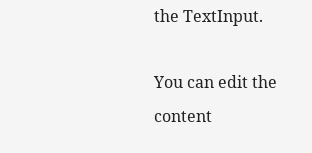the TextInput.

You can edit the content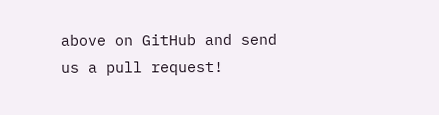above on GitHub and send us a pull request!